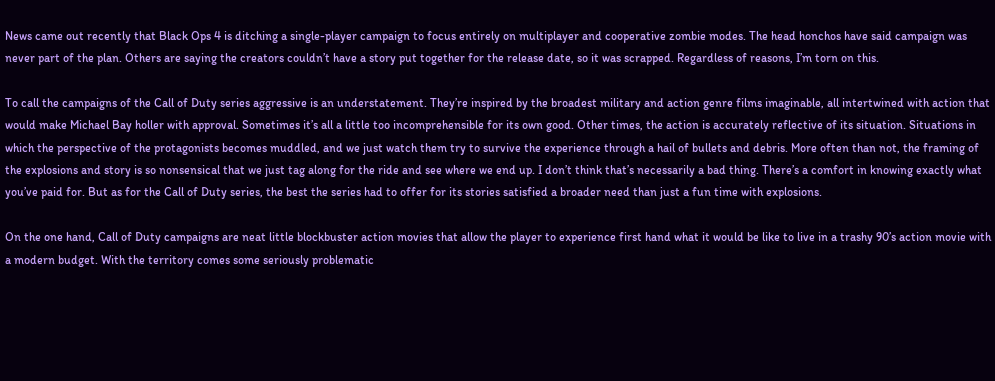News came out recently that Black Ops 4 is ditching a single-player campaign to focus entirely on multiplayer and cooperative zombie modes. The head honchos have said campaign was never part of the plan. Others are saying the creators couldn’t have a story put together for the release date, so it was scrapped. Regardless of reasons, I’m torn on this.

To call the campaigns of the Call of Duty series aggressive is an understatement. They’re inspired by the broadest military and action genre films imaginable, all intertwined with action that would make Michael Bay holler with approval. Sometimes it’s all a little too incomprehensible for its own good. Other times, the action is accurately reflective of its situation. Situations in which the perspective of the protagonists becomes muddled, and we just watch them try to survive the experience through a hail of bullets and debris. More often than not, the framing of the explosions and story is so nonsensical that we just tag along for the ride and see where we end up. I don’t think that’s necessarily a bad thing. There’s a comfort in knowing exactly what you’ve paid for. But as for the Call of Duty series, the best the series had to offer for its stories satisfied a broader need than just a fun time with explosions.

On the one hand, Call of Duty campaigns are neat little blockbuster action movies that allow the player to experience first hand what it would be like to live in a trashy 90’s action movie with a modern budget. With the territory comes some seriously problematic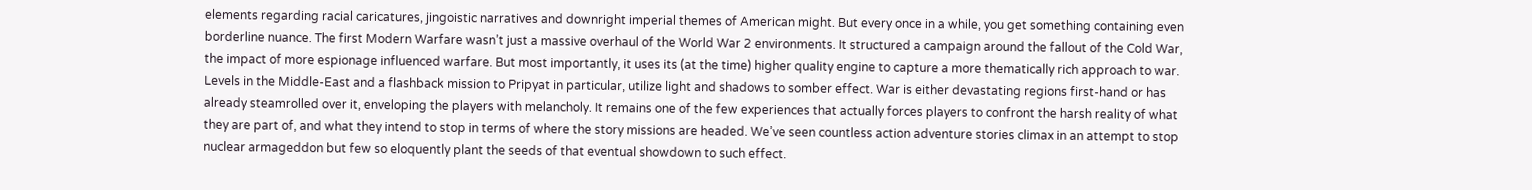elements regarding racial caricatures, jingoistic narratives and downright imperial themes of American might. But every once in a while, you get something containing even borderline nuance. The first Modern Warfare wasn’t just a massive overhaul of the World War 2 environments. It structured a campaign around the fallout of the Cold War, the impact of more espionage influenced warfare. But most importantly, it uses its (at the time) higher quality engine to capture a more thematically rich approach to war. Levels in the Middle-East and a flashback mission to Pripyat in particular, utilize light and shadows to somber effect. War is either devastating regions first-hand or has already steamrolled over it, enveloping the players with melancholy. It remains one of the few experiences that actually forces players to confront the harsh reality of what they are part of, and what they intend to stop in terms of where the story missions are headed. We’ve seen countless action adventure stories climax in an attempt to stop nuclear armageddon but few so eloquently plant the seeds of that eventual showdown to such effect.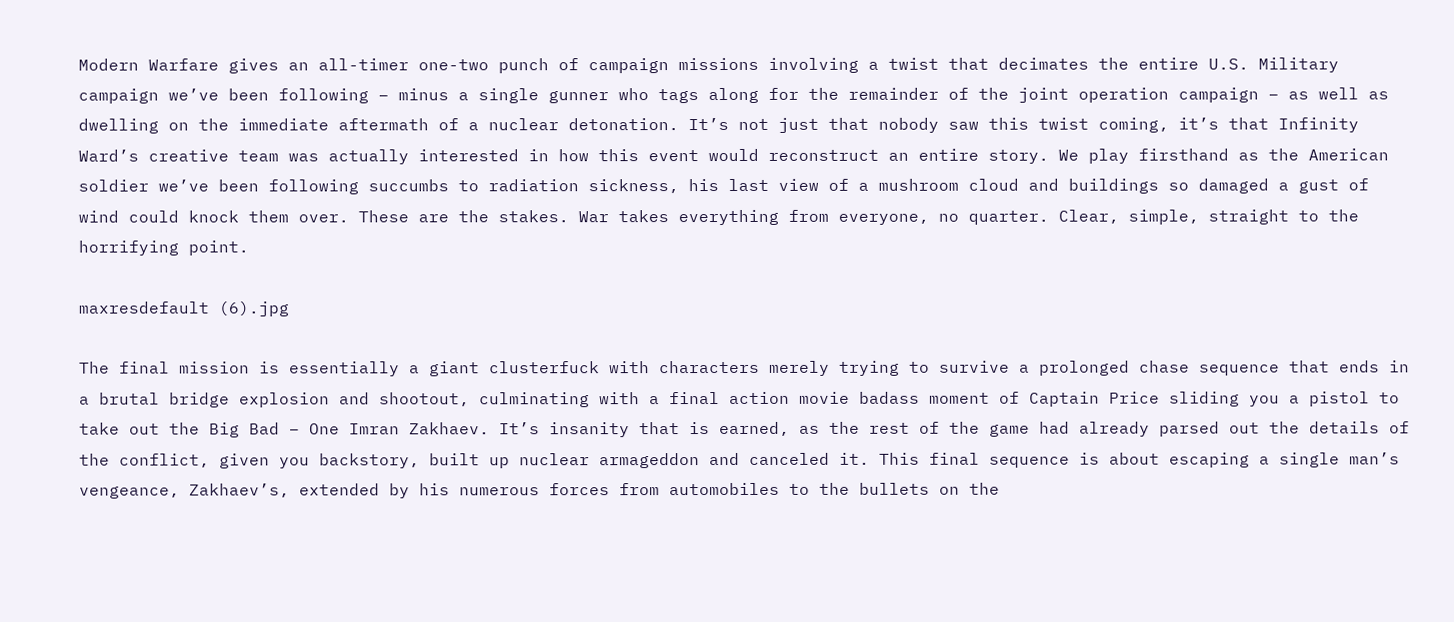Modern Warfare gives an all-timer one-two punch of campaign missions involving a twist that decimates the entire U.S. Military campaign we’ve been following – minus a single gunner who tags along for the remainder of the joint operation campaign – as well as dwelling on the immediate aftermath of a nuclear detonation. It’s not just that nobody saw this twist coming, it’s that Infinity Ward’s creative team was actually interested in how this event would reconstruct an entire story. We play firsthand as the American soldier we’ve been following succumbs to radiation sickness, his last view of a mushroom cloud and buildings so damaged a gust of wind could knock them over. These are the stakes. War takes everything from everyone, no quarter. Clear, simple, straight to the horrifying point.

maxresdefault (6).jpg

The final mission is essentially a giant clusterfuck with characters merely trying to survive a prolonged chase sequence that ends in a brutal bridge explosion and shootout, culminating with a final action movie badass moment of Captain Price sliding you a pistol to take out the Big Bad – One Imran Zakhaev. It’s insanity that is earned, as the rest of the game had already parsed out the details of the conflict, given you backstory, built up nuclear armageddon and canceled it. This final sequence is about escaping a single man’s vengeance, Zakhaev’s, extended by his numerous forces from automobiles to the bullets on the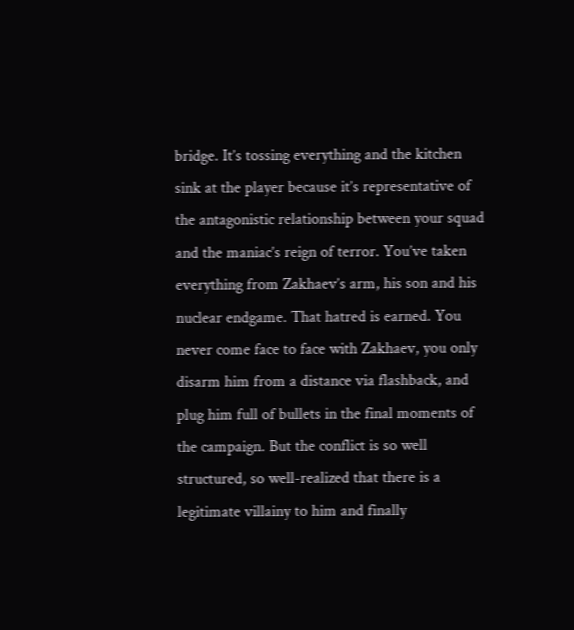bridge. It’s tossing everything and the kitchen sink at the player because it’s representative of the antagonistic relationship between your squad and the maniac’s reign of terror. You’ve taken everything from Zakhaev’s arm, his son and his nuclear endgame. That hatred is earned. You never come face to face with Zakhaev, you only disarm him from a distance via flashback, and plug him full of bullets in the final moments of the campaign. But the conflict is so well structured, so well-realized that there is a legitimate villainy to him and finally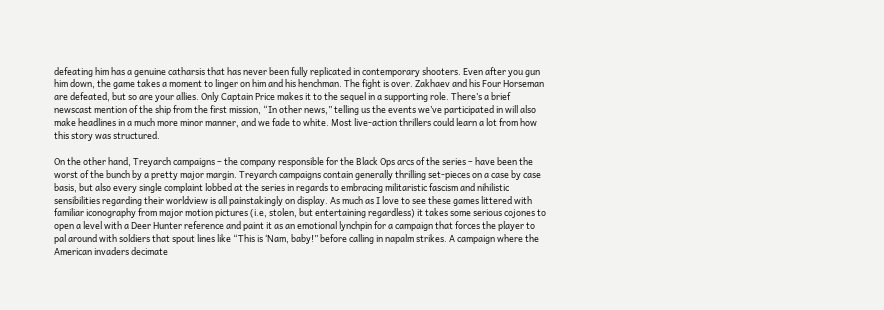defeating him has a genuine catharsis that has never been fully replicated in contemporary shooters. Even after you gun him down, the game takes a moment to linger on him and his henchman. The fight is over. Zakhaev and his Four Horseman are defeated, but so are your allies. Only Captain Price makes it to the sequel in a supporting role. There’s a brief newscast mention of the ship from the first mission, “In other news,” telling us the events we’ve participated in will also make headlines in a much more minor manner, and we fade to white. Most live-action thrillers could learn a lot from how this story was structured.

On the other hand, Treyarch campaigns – the company responsible for the Black Ops arcs of the series – have been the worst of the bunch by a pretty major margin. Treyarch campaigns contain generally thrilling set-pieces on a case by case basis, but also every single complaint lobbed at the series in regards to embracing militaristic fascism and nihilistic sensibilities regarding their worldview is all painstakingly on display. As much as I love to see these games littered with familiar iconography from major motion pictures (i.e, stolen, but entertaining regardless) it takes some serious cojones to open a level with a Deer Hunter reference and paint it as an emotional lynchpin for a campaign that forces the player to pal around with soldiers that spout lines like “This is ‘Nam, baby!” before calling in napalm strikes. A campaign where the American invaders decimate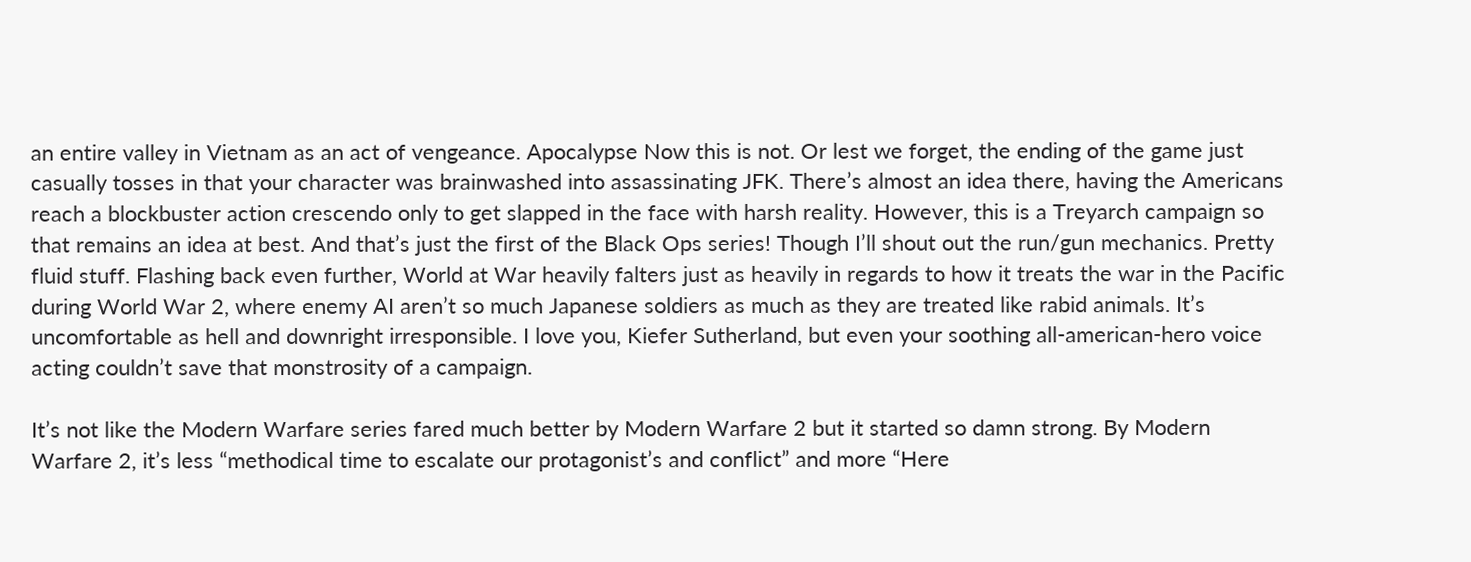an entire valley in Vietnam as an act of vengeance. Apocalypse Now this is not. Or lest we forget, the ending of the game just casually tosses in that your character was brainwashed into assassinating JFK. There’s almost an idea there, having the Americans reach a blockbuster action crescendo only to get slapped in the face with harsh reality. However, this is a Treyarch campaign so that remains an idea at best. And that’s just the first of the Black Ops series! Though I’ll shout out the run/gun mechanics. Pretty fluid stuff. Flashing back even further, World at War heavily falters just as heavily in regards to how it treats the war in the Pacific during World War 2, where enemy AI aren’t so much Japanese soldiers as much as they are treated like rabid animals. It’s uncomfortable as hell and downright irresponsible. I love you, Kiefer Sutherland, but even your soothing all-american-hero voice acting couldn’t save that monstrosity of a campaign.

It’s not like the Modern Warfare series fared much better by Modern Warfare 2 but it started so damn strong. By Modern Warfare 2, it’s less “methodical time to escalate our protagonist’s and conflict” and more “Here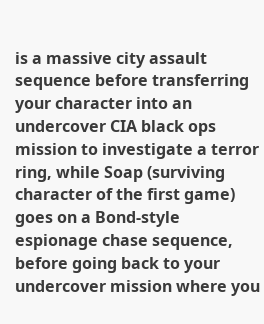is a massive city assault sequence before transferring your character into an undercover CIA black ops mission to investigate a terror ring, while Soap (surviving character of the first game) goes on a Bond-style espionage chase sequence, before going back to your undercover mission where you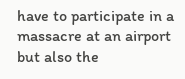have to participate in a massacre at an airport but also the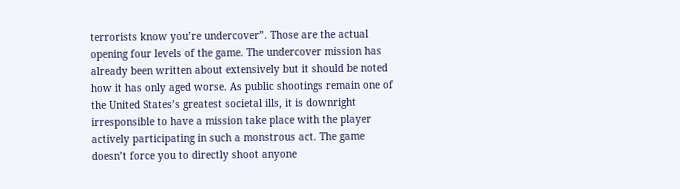terrorists know you’re undercover”. Those are the actual opening four levels of the game. The undercover mission has already been written about extensively but it should be noted how it has only aged worse. As public shootings remain one of the United States’s greatest societal ills, it is downright irresponsible to have a mission take place with the player actively participating in such a monstrous act. The game doesn’t force you to directly shoot anyone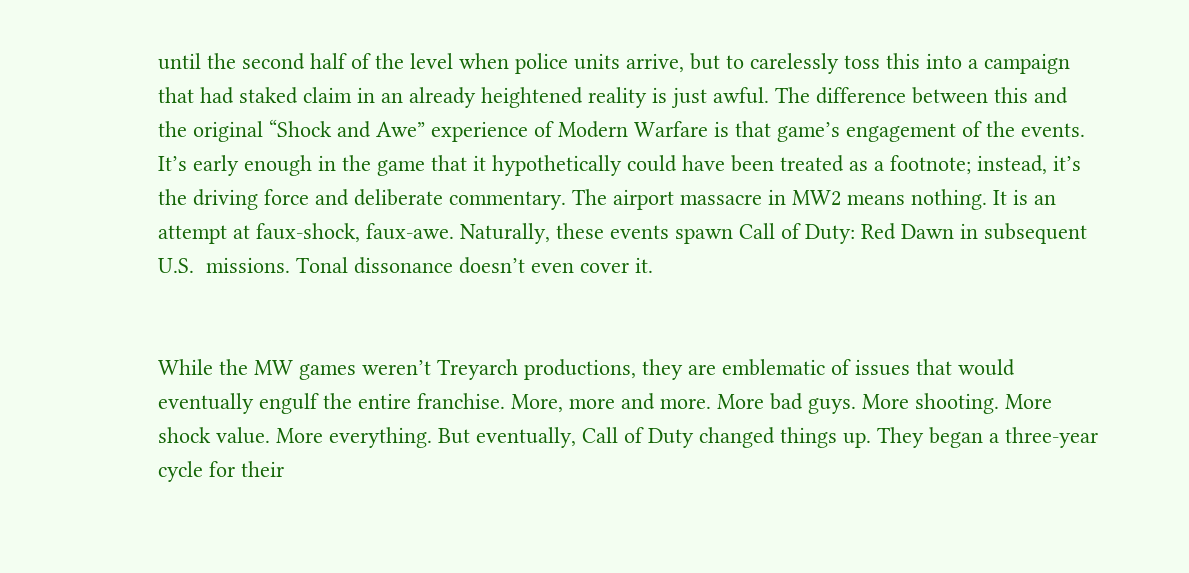until the second half of the level when police units arrive, but to carelessly toss this into a campaign that had staked claim in an already heightened reality is just awful. The difference between this and the original “Shock and Awe” experience of Modern Warfare is that game’s engagement of the events. It’s early enough in the game that it hypothetically could have been treated as a footnote; instead, it’s the driving force and deliberate commentary. The airport massacre in MW2 means nothing. It is an attempt at faux-shock, faux-awe. Naturally, these events spawn Call of Duty: Red Dawn in subsequent U.S.  missions. Tonal dissonance doesn’t even cover it.


While the MW games weren’t Treyarch productions, they are emblematic of issues that would eventually engulf the entire franchise. More, more and more. More bad guys. More shooting. More shock value. More everything. But eventually, Call of Duty changed things up. They began a three-year cycle for their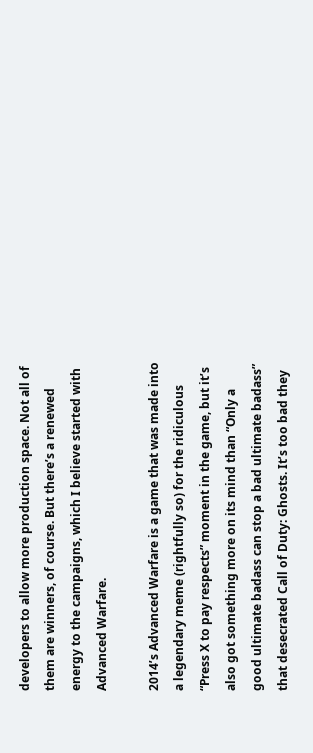developers to allow more production space. Not all of them are winners, of course. But there’s a renewed energy to the campaigns, which I believe started with Advanced Warfare.

2014’s Advanced Warfare is a game that was made into a legendary meme (rightfully so) for the ridiculous “Press X to pay respects” moment in the game, but it’s also got something more on its mind than “Only a good ultimate badass can stop a bad ultimate badass” that desecrated Call of Duty: Ghosts. It’s too bad they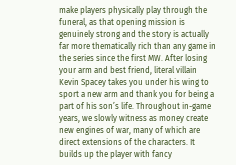make players physically play through the funeral, as that opening mission is genuinely strong and the story is actually far more thematically rich than any game in the series since the first MW. After losing your arm and best friend, literal villain Kevin Spacey takes you under his wing to sport a new arm and thank you for being a part of his son’s life. Throughout in-game years, we slowly witness as money create new engines of war, many of which are direct extensions of the characters. It builds up the player with fancy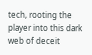tech, rooting the player into this dark web of deceit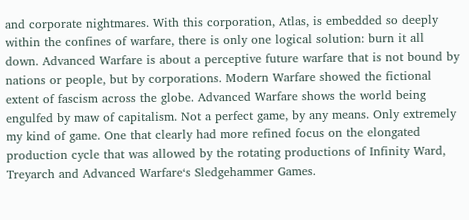and corporate nightmares. With this corporation, Atlas, is embedded so deeply within the confines of warfare, there is only one logical solution: burn it all down. Advanced Warfare is about a perceptive future warfare that is not bound by nations or people, but by corporations. Modern Warfare showed the fictional extent of fascism across the globe. Advanced Warfare shows the world being engulfed by maw of capitalism. Not a perfect game, by any means. Only extremely my kind of game. One that clearly had more refined focus on the elongated production cycle that was allowed by the rotating productions of Infinity Ward, Treyarch and Advanced Warfare‘s Sledgehammer Games.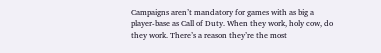Campaigns aren’t mandatory for games with as big a player-base as Call of Duty. When they work, holy cow, do they work. There’s a reason they’re the most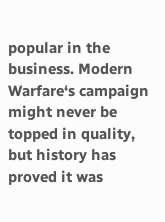popular in the business. Modern Warfare‘s campaign might never be topped in quality, but history has proved it was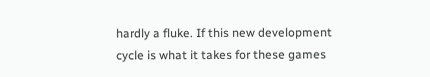hardly a fluke. If this new development cycle is what it takes for these games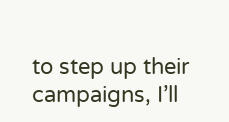to step up their campaigns, I’ll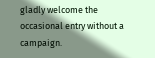gladly welcome the occasional entry without a campaign.